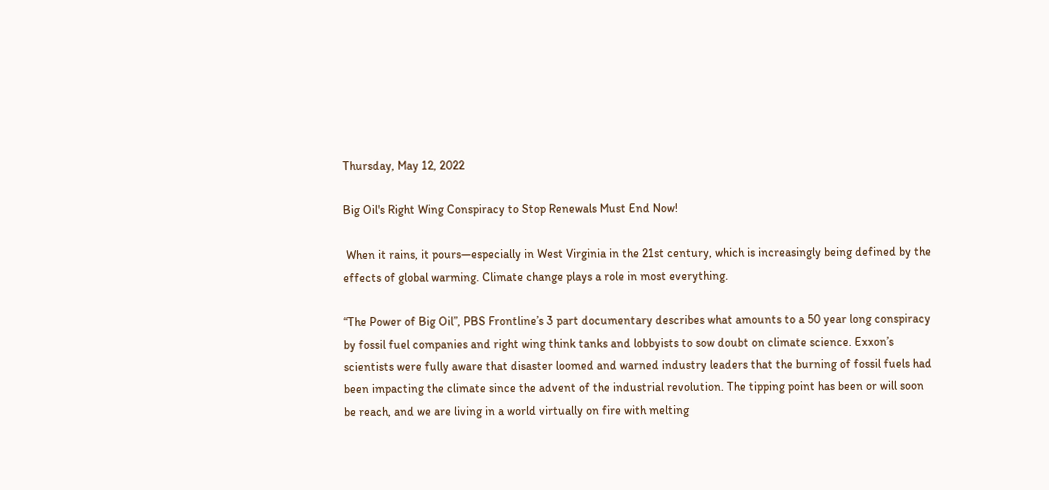Thursday, May 12, 2022

Big Oil's Right Wing Conspiracy to Stop Renewals Must End Now!

 When it rains, it pours—especially in West Virginia in the 21st century, which is increasingly being defined by the effects of global warming. Climate change plays a role in most everything.

“The Power of Big Oil”, PBS Frontline’s 3 part documentary describes what amounts to a 50 year long conspiracy by fossil fuel companies and right wing think tanks and lobbyists to sow doubt on climate science. Exxon’s scientists were fully aware that disaster loomed and warned industry leaders that the burning of fossil fuels had been impacting the climate since the advent of the industrial revolution. The tipping point has been or will soon be reach, and we are living in a world virtually on fire with melting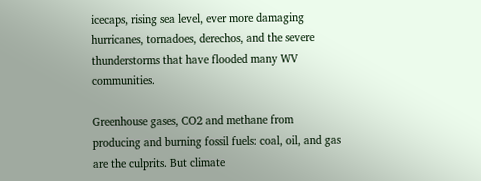icecaps, rising sea level, ever more damaging hurricanes, tornadoes, derechos, and the severe thunderstorms that have flooded many WV communities.

Greenhouse gases, CO2 and methane from producing and burning fossil fuels: coal, oil, and gas are the culprits. But climate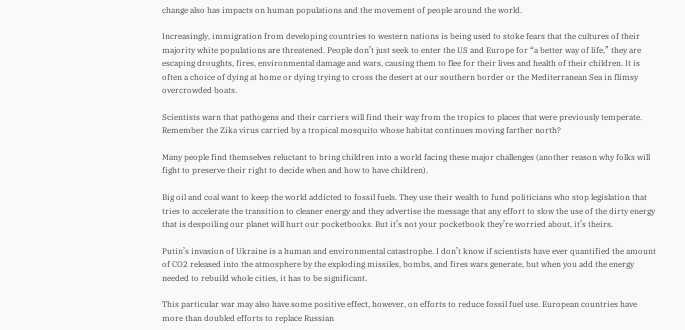change also has impacts on human populations and the movement of people around the world.

Increasingly, immigration from developing countries to western nations is being used to stoke fears that the cultures of their majority white populations are threatened. People don’t just seek to enter the US and Europe for “a better way of life,” they are escaping droughts, fires, environmental damage and wars, causing them to flee for their lives and health of their children. It is often a choice of dying at home or dying trying to cross the desert at our southern border or the Mediterranean Sea in flimsy overcrowded boats.

Scientists warn that pathogens and their carriers will find their way from the tropics to places that were previously temperate. Remember the Zika virus carried by a tropical mosquito whose habitat continues moving farther north?

Many people find themselves reluctant to bring children into a world facing these major challenges (another reason why folks will fight to preserve their right to decide when and how to have children).

Big oil and coal want to keep the world addicted to fossil fuels. They use their wealth to fund politicians who stop legislation that tries to accelerate the transition to cleaner energy and they advertise the message that any effort to slow the use of the dirty energy that is despoiling our planet will hurt our pocketbooks. But it’s not your pocketbook they’re worried about, it’s theirs.

Putin’s invasion of Ukraine is a human and environmental catastrophe. I don’t know if scientists have ever quantified the amount of CO2 released into the atmosphere by the exploding missiles, bombs, and fires wars generate, but when you add the energy needed to rebuild whole cities, it has to be significant.

This particular war may also have some positive effect, however, on efforts to reduce fossil fuel use. European countries have more than doubled efforts to replace Russian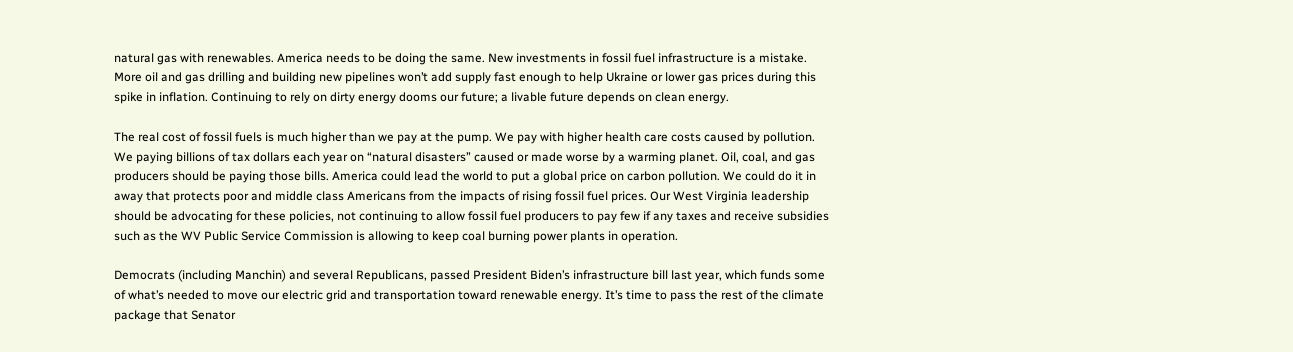natural gas with renewables. America needs to be doing the same. New investments in fossil fuel infrastructure is a mistake. More oil and gas drilling and building new pipelines won’t add supply fast enough to help Ukraine or lower gas prices during this spike in inflation. Continuing to rely on dirty energy dooms our future; a livable future depends on clean energy.

The real cost of fossil fuels is much higher than we pay at the pump. We pay with higher health care costs caused by pollution. We paying billions of tax dollars each year on “natural disasters” caused or made worse by a warming planet. Oil, coal, and gas producers should be paying those bills. America could lead the world to put a global price on carbon pollution. We could do it in away that protects poor and middle class Americans from the impacts of rising fossil fuel prices. Our West Virginia leadership should be advocating for these policies, not continuing to allow fossil fuel producers to pay few if any taxes and receive subsidies such as the WV Public Service Commission is allowing to keep coal burning power plants in operation.

Democrats (including Manchin) and several Republicans, passed President Biden’s infrastructure bill last year, which funds some of what’s needed to move our electric grid and transportation toward renewable energy. It’s time to pass the rest of the climate package that Senator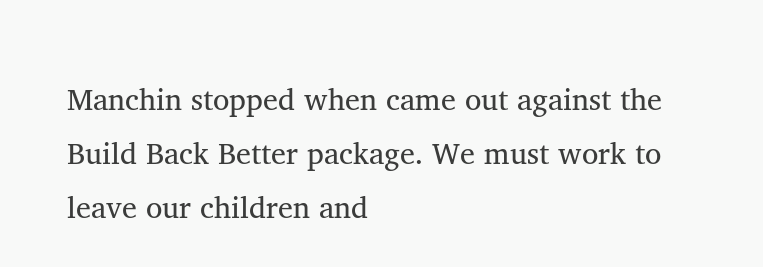Manchin stopped when came out against the Build Back Better package. We must work to leave our children and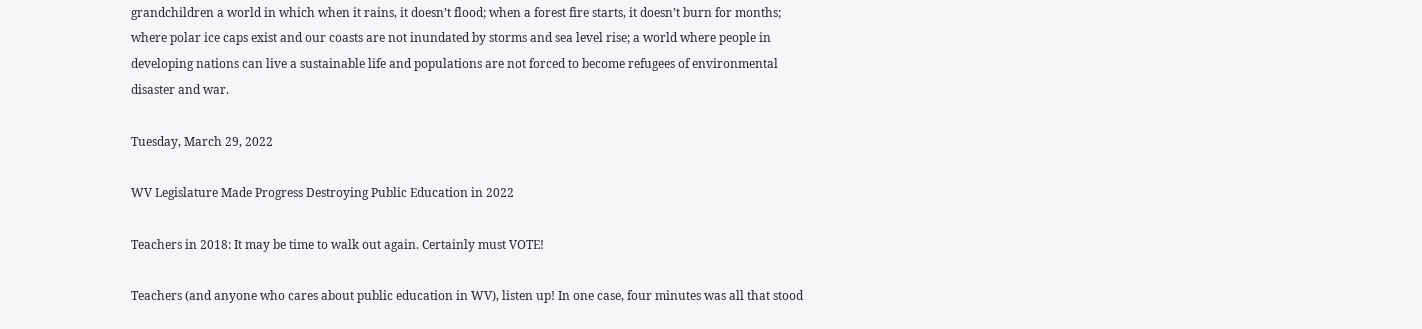grandchildren a world in which when it rains, it doesn’t flood; when a forest fire starts, it doesn’t burn for months; where polar ice caps exist and our coasts are not inundated by storms and sea level rise; a world where people in developing nations can live a sustainable life and populations are not forced to become refugees of environmental disaster and war.

Tuesday, March 29, 2022

WV Legislature Made Progress Destroying Public Education in 2022

Teachers in 2018: It may be time to walk out again. Certainly must VOTE!

Teachers (and anyone who cares about public education in WV), listen up! In one case, four minutes was all that stood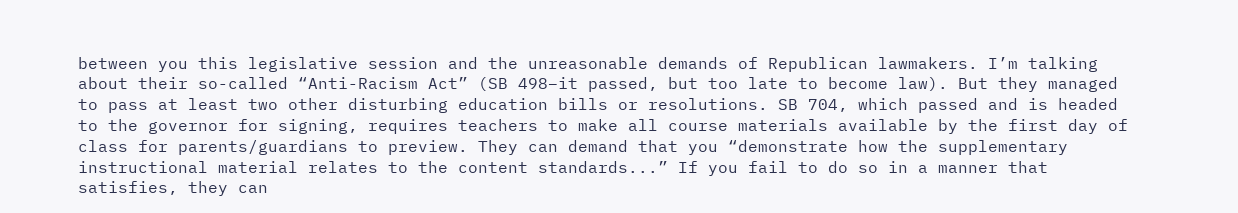between you this legislative session and the unreasonable demands of Republican lawmakers. I’m talking about their so-called “Anti-Racism Act” (SB 498–it passed, but too late to become law). But they managed to pass at least two other disturbing education bills or resolutions. SB 704, which passed and is headed to the governor for signing, requires teachers to make all course materials available by the first day of class for parents/guardians to preview. They can demand that you “demonstrate how the supplementary instructional material relates to the content standards...” If you fail to do so in a manner that satisfies, they can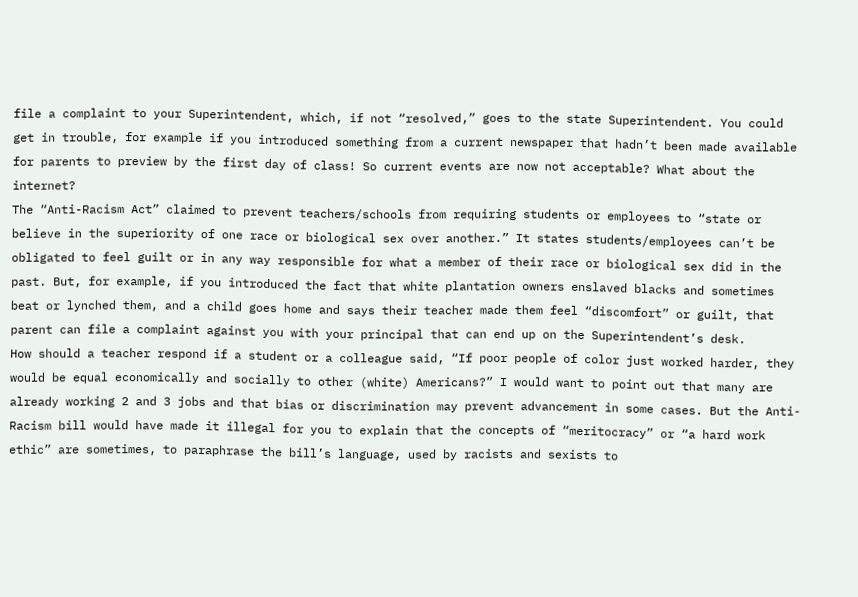file a complaint to your Superintendent, which, if not “resolved,” goes to the state Superintendent. You could get in trouble, for example if you introduced something from a current newspaper that hadn’t been made available for parents to preview by the first day of class! So current events are now not acceptable? What about the internet?
The “Anti-Racism Act” claimed to prevent teachers/schools from requiring students or employees to “state or believe in the superiority of one race or biological sex over another.” It states students/employees can’t be obligated to feel guilt or in any way responsible for what a member of their race or biological sex did in the past. But, for example, if you introduced the fact that white plantation owners enslaved blacks and sometimes beat or lynched them, and a child goes home and says their teacher made them feel “discomfort” or guilt, that parent can file a complaint against you with your principal that can end up on the Superintendent’s desk.
How should a teacher respond if a student or a colleague said, “If poor people of color just worked harder, they would be equal economically and socially to other (white) Americans?” I would want to point out that many are already working 2 and 3 jobs and that bias or discrimination may prevent advancement in some cases. But the Anti-Racism bill would have made it illegal for you to explain that the concepts of “meritocracy” or “a hard work ethic” are sometimes, to paraphrase the bill’s language, used by racists and sexists to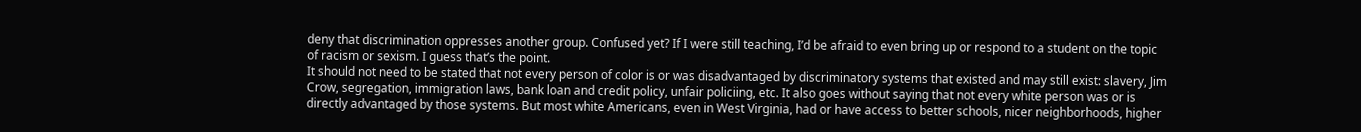deny that discrimination oppresses another group. Confused yet? If I were still teaching, I’d be afraid to even bring up or respond to a student on the topic of racism or sexism. I guess that’s the point.
It should not need to be stated that not every person of color is or was disadvantaged by discriminatory systems that existed and may still exist: slavery, Jim Crow, segregation, immigration laws, bank loan and credit policy, unfair policiing, etc. It also goes without saying that not every white person was or is directly advantaged by those systems. But most white Americans, even in West Virginia, had or have access to better schools, nicer neighborhoods, higher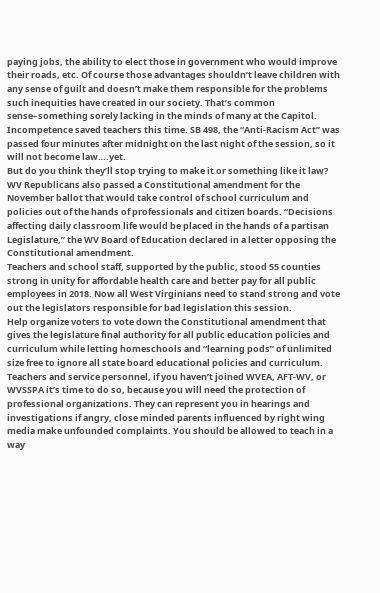paying jobs, the ability to elect those in government who would improve their roads, etc. Of course those advantages shouldn’t leave children with any sense of guilt and doesn’t make them responsible for the problems such inequities have created in our society. That’s common sense–something sorely lacking in the minds of many at the Capitol.
Incompetence saved teachers this time. SB 498, the “Anti-Racism Act” was passed four minutes after midnight on the last night of the session, so it will not become law….yet.
But do you think they’ll stop trying to make it or something like it law?
WV Republicans also passed a Constitutional amendment for the November ballot that would take control of school curriculum and policies out of the hands of professionals and citizen boards. “Decisions affecting daily classroom life would be placed in the hands of a partisan Legislature,” the WV Board of Education declared in a letter opposing the Constitutional amendment.
Teachers and school staff, supported by the public, stood 55 counties strong in unity for affordable health care and better pay for all public employees in 2018. Now all West Virginians need to stand strong and vote out the legislators responsible for bad legislation this session.
Help organize voters to vote down the Constitutional amendment that gives the legislature final authority for all public education policies and curriculum while letting homeschools and “learning pods” of unlimited size free to ignore all state board educational policies and curriculum.
Teachers and service personnel, if you haven’t joined WVEA, AFT-WV, or WVSSPA it’s time to do so, because you will need the protection of professional organizations. They can represent you in hearings and investigations if angry, close minded parents influenced by right wing media make unfounded complaints. You should be allowed to teach in a way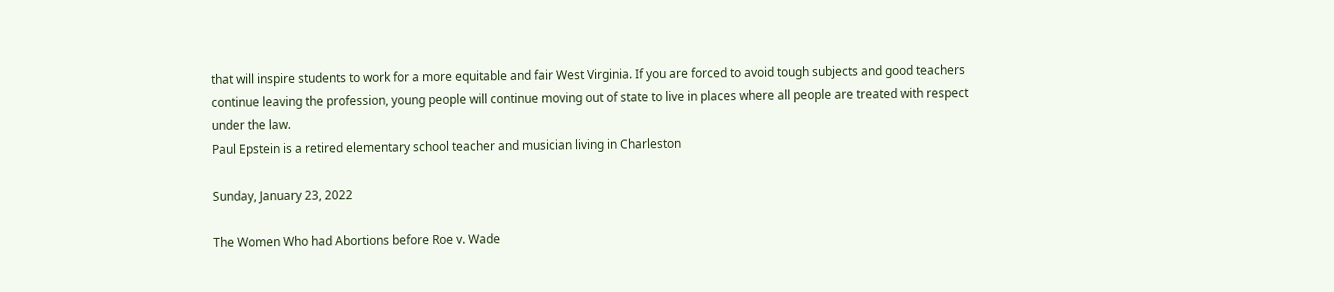that will inspire students to work for a more equitable and fair West Virginia. If you are forced to avoid tough subjects and good teachers continue leaving the profession, young people will continue moving out of state to live in places where all people are treated with respect under the law.
Paul Epstein is a retired elementary school teacher and musician living in Charleston

Sunday, January 23, 2022

The Women Who had Abortions before Roe v. Wade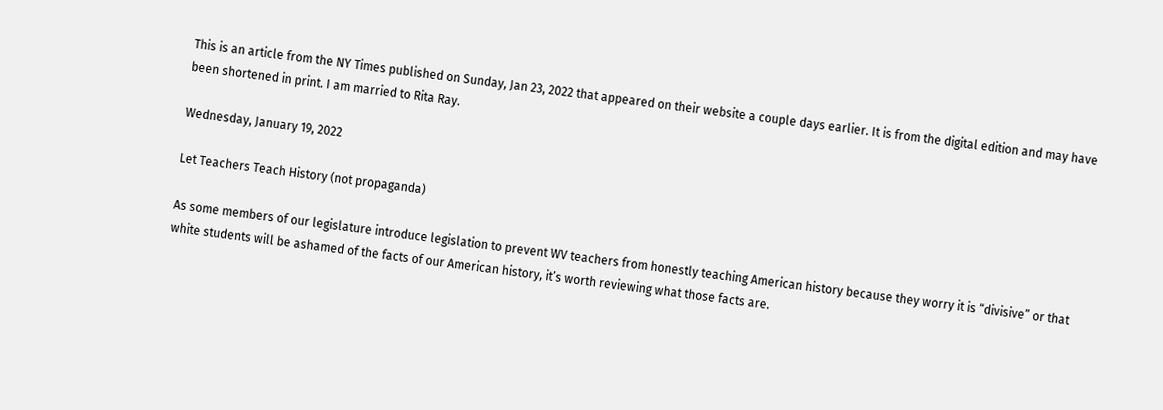This is an article from the NY Times published on Sunday, Jan 23, 2022 that appeared on their website a couple days earlier. It is from the digital edition and may have been shortened in print. I am married to Rita Ray.

Wednesday, January 19, 2022

Let Teachers Teach History (not propaganda)

As some members of our legislature introduce legislation to prevent WV teachers from honestly teaching American history because they worry it is “divisive” or that white students will be ashamed of the facts of our American history, it’s worth reviewing what those facts are.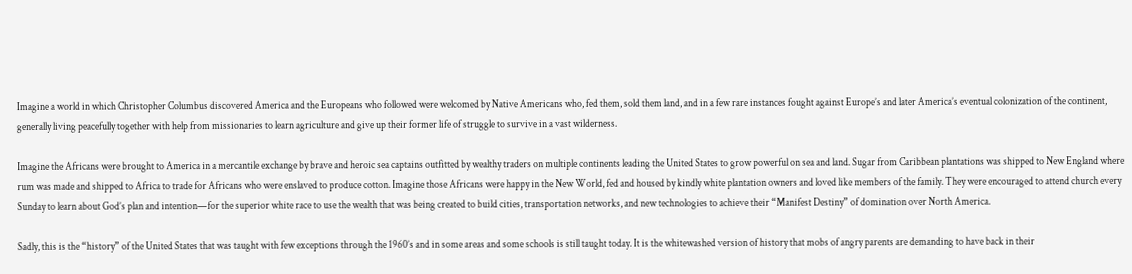Imagine a world in which Christopher Columbus discovered America and the Europeans who followed were welcomed by Native Americans who, fed them, sold them land, and in a few rare instances fought against Europe’s and later America’s eventual colonization of the continent, generally living peacefully together with help from missionaries to learn agriculture and give up their former life of struggle to survive in a vast wilderness.

Imagine the Africans were brought to America in a mercantile exchange by brave and heroic sea captains outfitted by wealthy traders on multiple continents leading the United States to grow powerful on sea and land. Sugar from Caribbean plantations was shipped to New England where rum was made and shipped to Africa to trade for Africans who were enslaved to produce cotton. Imagine those Africans were happy in the New World, fed and housed by kindly white plantation owners and loved like members of the family. They were encouraged to attend church every Sunday to learn about God’s plan and intention—for the superior white race to use the wealth that was being created to build cities, transportation networks, and new technologies to achieve their “Manifest Destiny” of domination over North America.

Sadly, this is the “history” of the United States that was taught with few exceptions through the 1960’s and in some areas and some schools is still taught today. It is the whitewashed version of history that mobs of angry parents are demanding to have back in their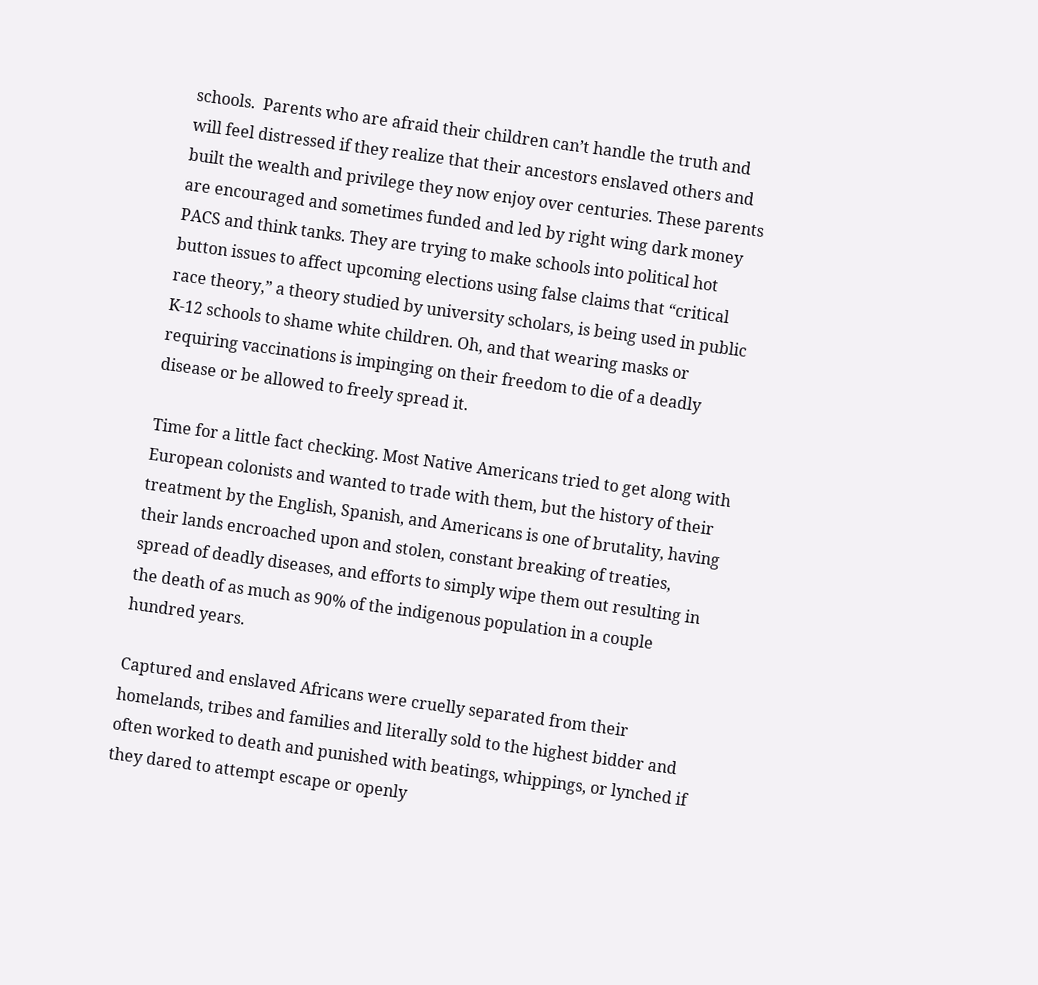schools.  Parents who are afraid their children can’t handle the truth and will feel distressed if they realize that their ancestors enslaved others and built the wealth and privilege they now enjoy over centuries. These parents are encouraged and sometimes funded and led by right wing dark money PACS and think tanks. They are trying to make schools into political hot button issues to affect upcoming elections using false claims that “critical race theory,” a theory studied by university scholars, is being used in public K-12 schools to shame white children. Oh, and that wearing masks or requiring vaccinations is impinging on their freedom to die of a deadly disease or be allowed to freely spread it.

Time for a little fact checking. Most Native Americans tried to get along with European colonists and wanted to trade with them, but the history of their treatment by the English, Spanish, and Americans is one of brutality, having their lands encroached upon and stolen, constant breaking of treaties, spread of deadly diseases, and efforts to simply wipe them out resulting in the death of as much as 90% of the indigenous population in a couple hundred years.

Captured and enslaved Africans were cruelly separated from their homelands, tribes and families and literally sold to the highest bidder and often worked to death and punished with beatings, whippings, or lynched if they dared to attempt escape or openly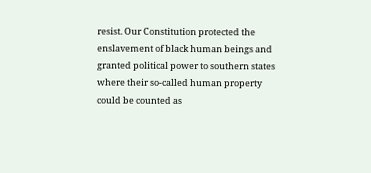resist. Our Constitution protected the enslavement of black human beings and granted political power to southern states where their so-called human property could be counted as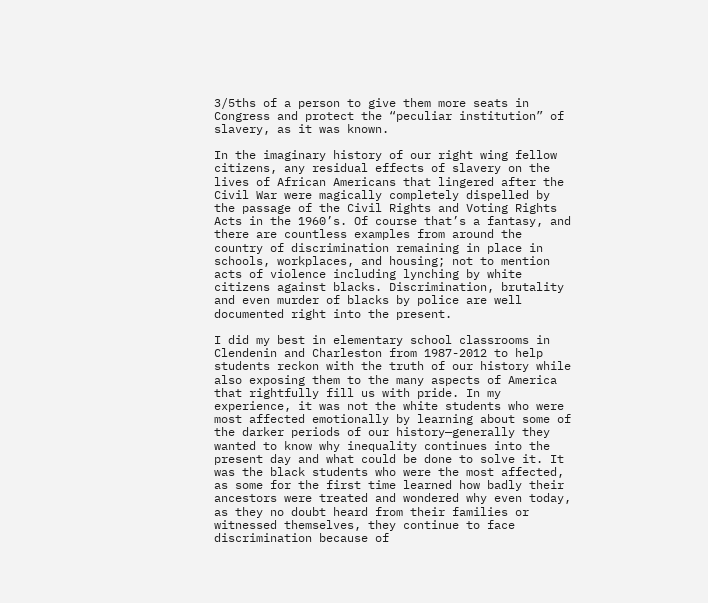3/5ths of a person to give them more seats in Congress and protect the “peculiar institution” of slavery, as it was known.

In the imaginary history of our right wing fellow citizens, any residual effects of slavery on the lives of African Americans that lingered after the Civil War were magically completely dispelled by the passage of the Civil Rights and Voting Rights Acts in the 1960’s. Of course that’s a fantasy, and there are countless examples from around the country of discrimination remaining in place in schools, workplaces, and housing; not to mention acts of violence including lynching by white citizens against blacks. Discrimination, brutality and even murder of blacks by police are well documented right into the present.

I did my best in elementary school classrooms in Clendenin and Charleston from 1987-2012 to help students reckon with the truth of our history while also exposing them to the many aspects of America that rightfully fill us with pride. In my experience, it was not the white students who were most affected emotionally by learning about some of the darker periods of our history—generally they wanted to know why inequality continues into the present day and what could be done to solve it. It was the black students who were the most affected, as some for the first time learned how badly their ancestors were treated and wondered why even today, as they no doubt heard from their families or witnessed themselves, they continue to face discrimination because of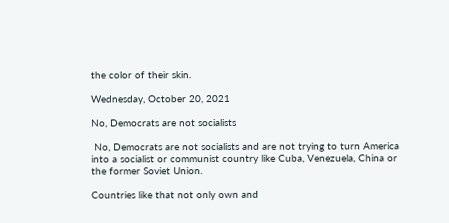the color of their skin.

Wednesday, October 20, 2021

No, Democrats are not socialists

 No, Democrats are not socialists and are not trying to turn America into a socialist or communist country like Cuba, Venezuela, China or the former Soviet Union.

Countries like that not only own and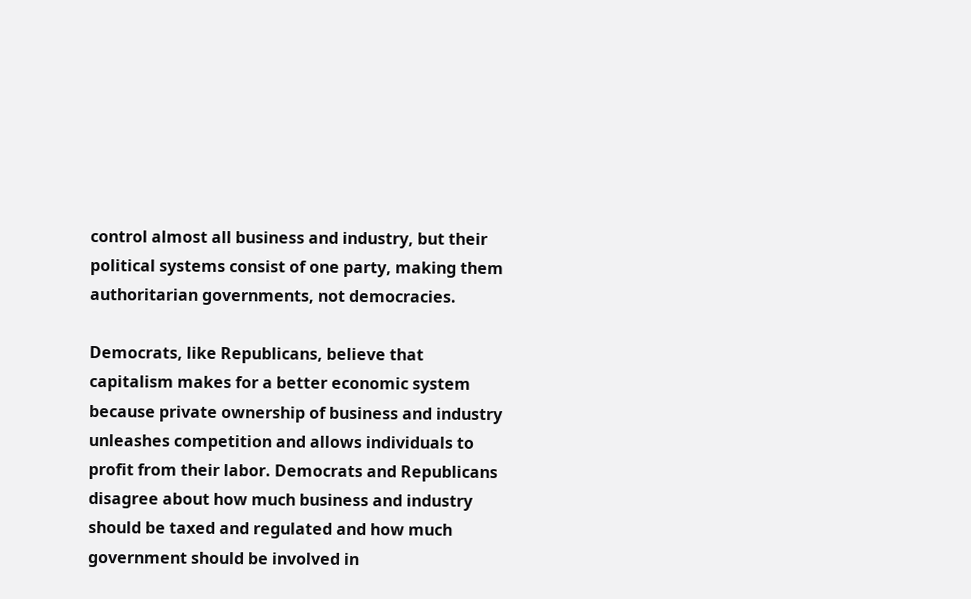control almost all business and industry, but their political systems consist of one party, making them authoritarian governments, not democracies.

Democrats, like Republicans, believe that capitalism makes for a better economic system because private ownership of business and industry unleashes competition and allows individuals to profit from their labor. Democrats and Republicans disagree about how much business and industry should be taxed and regulated and how much government should be involved in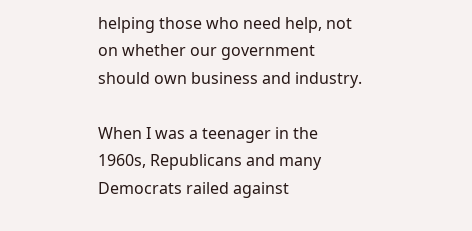helping those who need help, not on whether our government should own business and industry.

When I was a teenager in the 1960s, Republicans and many Democrats railed against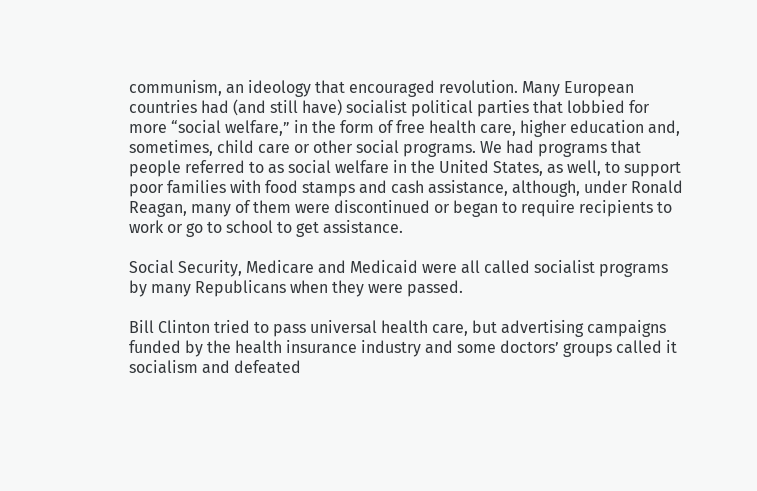communism, an ideology that encouraged revolution. Many European countries had (and still have) socialist political parties that lobbied for more “social welfare,” in the form of free health care, higher education and, sometimes, child care or other social programs. We had programs that people referred to as social welfare in the United States, as well, to support poor families with food stamps and cash assistance, although, under Ronald Reagan, many of them were discontinued or began to require recipients to work or go to school to get assistance.

Social Security, Medicare and Medicaid were all called socialist programs by many Republicans when they were passed.

Bill Clinton tried to pass universal health care, but advertising campaigns funded by the health insurance industry and some doctors’ groups called it socialism and defeated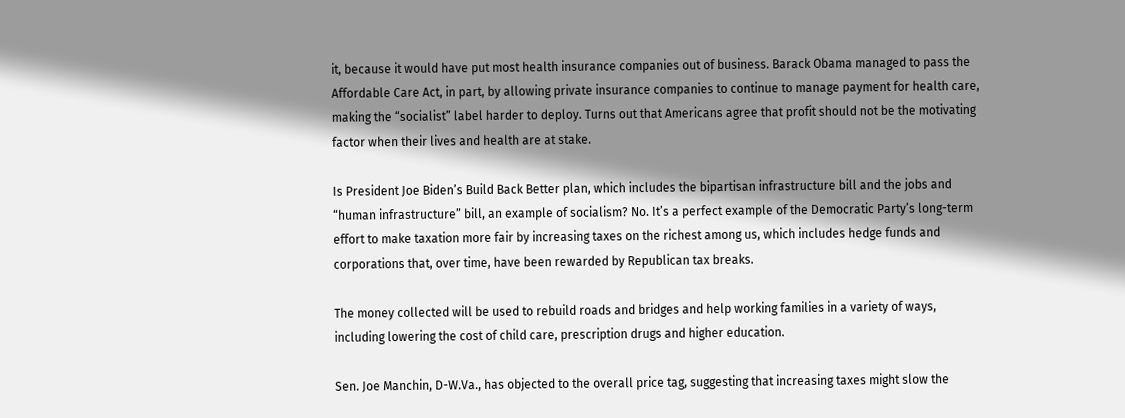it, because it would have put most health insurance companies out of business. Barack Obama managed to pass the Affordable Care Act, in part, by allowing private insurance companies to continue to manage payment for health care, making the “socialist” label harder to deploy. Turns out that Americans agree that profit should not be the motivating factor when their lives and health are at stake.

Is President Joe Biden’s Build Back Better plan, which includes the bipartisan infrastructure bill and the jobs and “human infrastructure” bill, an example of socialism? No. It’s a perfect example of the Democratic Party’s long-term effort to make taxation more fair by increasing taxes on the richest among us, which includes hedge funds and corporations that, over time, have been rewarded by Republican tax breaks.

The money collected will be used to rebuild roads and bridges and help working families in a variety of ways, including lowering the cost of child care, prescription drugs and higher education.

Sen. Joe Manchin, D-W.Va., has objected to the overall price tag, suggesting that increasing taxes might slow the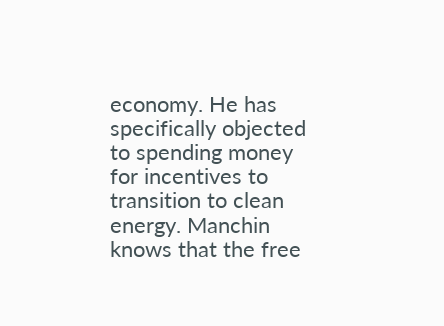economy. He has specifically objected to spending money for incentives to transition to clean energy. Manchin knows that the free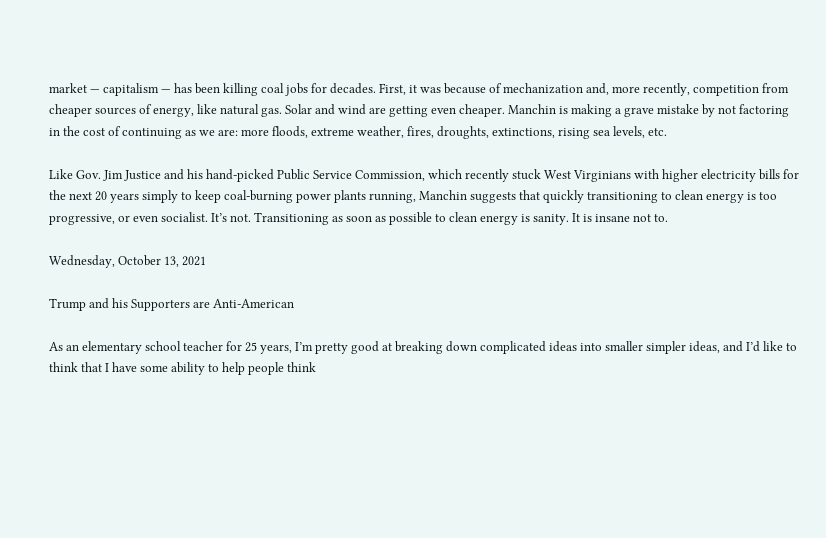market — capitalism — has been killing coal jobs for decades. First, it was because of mechanization and, more recently, competition from cheaper sources of energy, like natural gas. Solar and wind are getting even cheaper. Manchin is making a grave mistake by not factoring in the cost of continuing as we are: more floods, extreme weather, fires, droughts, extinctions, rising sea levels, etc.

Like Gov. Jim Justice and his hand-picked Public Service Commission, which recently stuck West Virginians with higher electricity bills for the next 20 years simply to keep coal-burning power plants running, Manchin suggests that quickly transitioning to clean energy is too progressive, or even socialist. It’s not. Transitioning as soon as possible to clean energy is sanity. It is insane not to.

Wednesday, October 13, 2021

Trump and his Supporters are Anti-American

As an elementary school teacher for 25 years, I’m pretty good at breaking down complicated ideas into smaller simpler ideas, and I’d like to think that I have some ability to help people think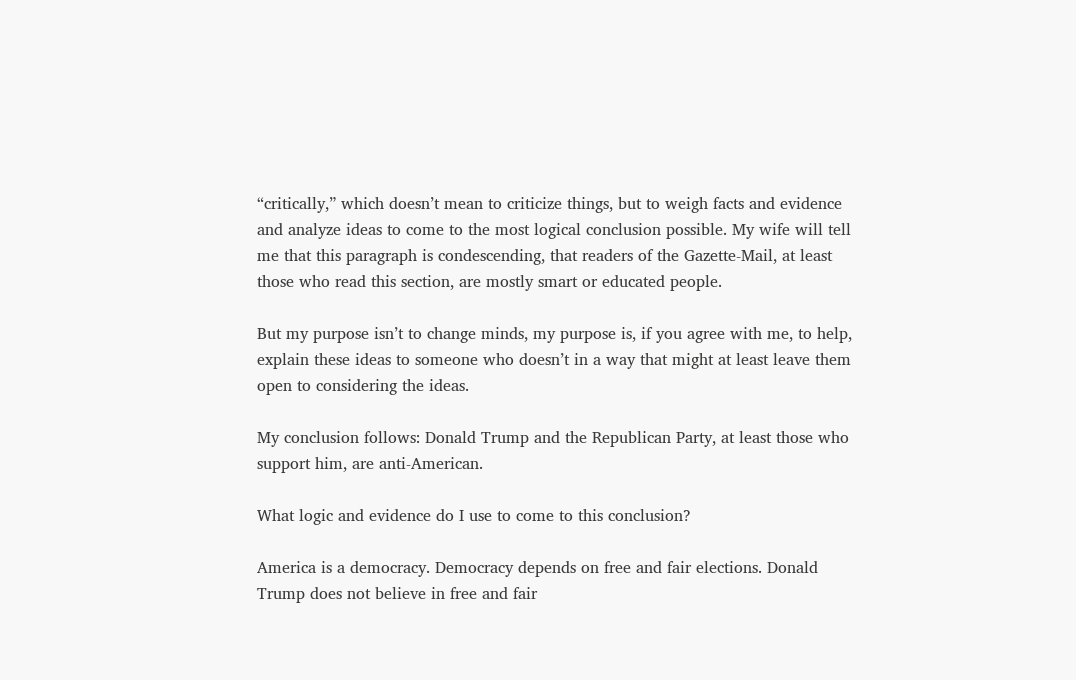“critically,” which doesn’t mean to criticize things, but to weigh facts and evidence and analyze ideas to come to the most logical conclusion possible. My wife will tell me that this paragraph is condescending, that readers of the Gazette-Mail, at least those who read this section, are mostly smart or educated people.

But my purpose isn’t to change minds, my purpose is, if you agree with me, to help, explain these ideas to someone who doesn’t in a way that might at least leave them open to considering the ideas.

My conclusion follows: Donald Trump and the Republican Party, at least those who support him, are anti-American.

What logic and evidence do I use to come to this conclusion?

America is a democracy. Democracy depends on free and fair elections. Donald Trump does not believe in free and fair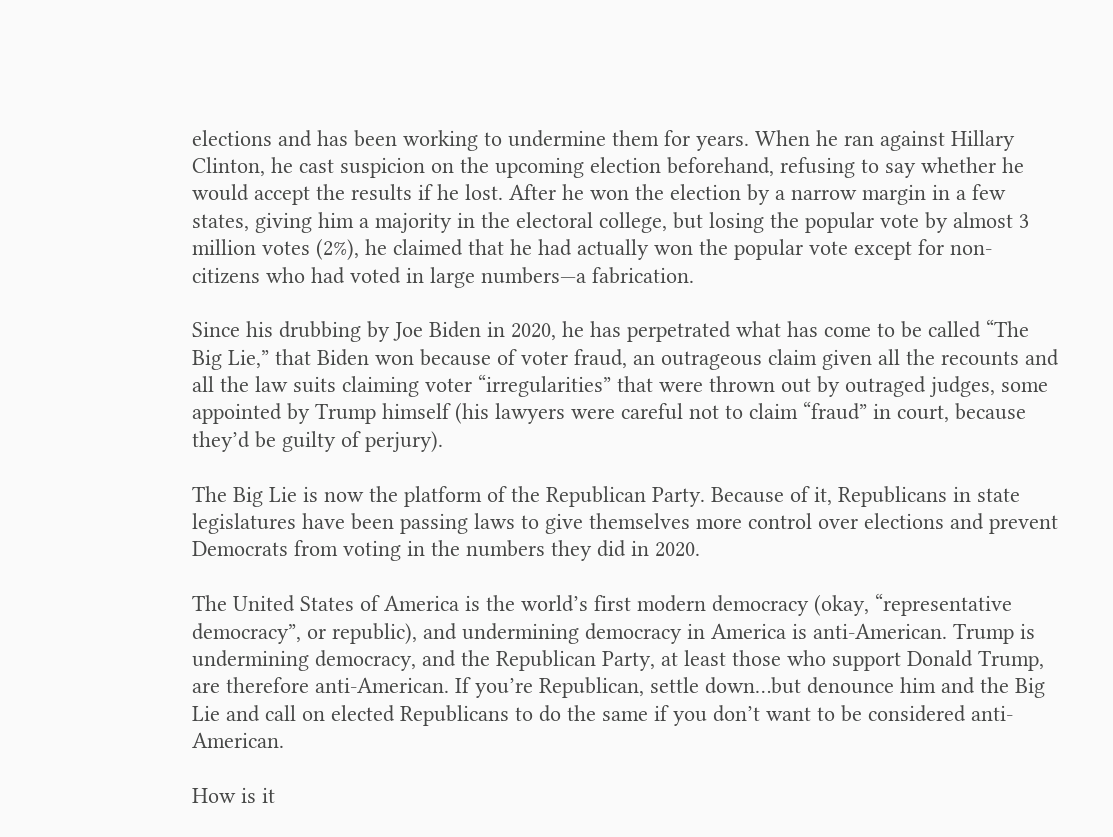elections and has been working to undermine them for years. When he ran against Hillary Clinton, he cast suspicion on the upcoming election beforehand, refusing to say whether he would accept the results if he lost. After he won the election by a narrow margin in a few states, giving him a majority in the electoral college, but losing the popular vote by almost 3 million votes (2%), he claimed that he had actually won the popular vote except for non-citizens who had voted in large numbers—a fabrication.

Since his drubbing by Joe Biden in 2020, he has perpetrated what has come to be called “The Big Lie,” that Biden won because of voter fraud, an outrageous claim given all the recounts and all the law suits claiming voter “irregularities” that were thrown out by outraged judges, some appointed by Trump himself (his lawyers were careful not to claim “fraud” in court, because they’d be guilty of perjury).

The Big Lie is now the platform of the Republican Party. Because of it, Republicans in state legislatures have been passing laws to give themselves more control over elections and prevent Democrats from voting in the numbers they did in 2020.

The United States of America is the world’s first modern democracy (okay, “representative democracy”, or republic), and undermining democracy in America is anti-American. Trump is undermining democracy, and the Republican Party, at least those who support Donald Trump, are therefore anti-American. If you’re Republican, settle down…but denounce him and the Big Lie and call on elected Republicans to do the same if you don’t want to be considered anti-American.

How is it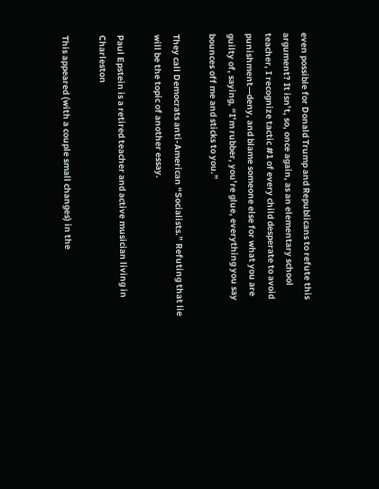even possible for Donald Trump and Republicans to refute this argument? It isn’t, so, once again, as an elementary school teacher, I recognize tactic #1 of every child desperate to avoid punishment—deny, and blame someone else for what you are guilty of, saying, “I’m rubber, you’re glue, everything you say bounces off me and sticks to you.”

They call Democrats anti-American “Socialists.” Refuting that lie will be the topic of another essay.

Paul Epstein is a retired teacher and active musician living in Charleston

This appeared (with a couple small changes) in the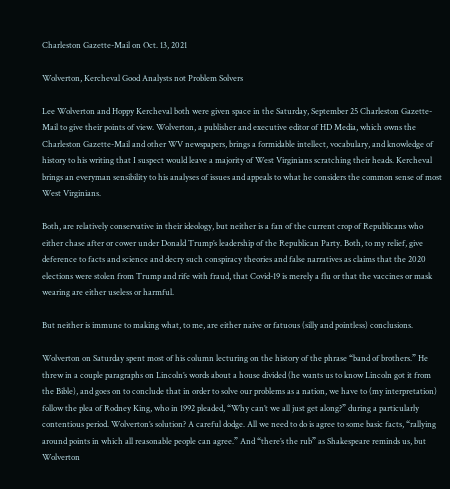Charleston Gazette-Mail on Oct. 13, 2021

Wolverton, Kercheval Good Analysts not Problem Solvers

Lee Wolverton and Hoppy Kercheval both were given space in the Saturday, September 25 Charleston Gazette-Mail to give their points of view. Wolverton, a publisher and executive editor of HD Media, which owns the Charleston Gazette-Mail and other WV newspapers, brings a formidable intellect, vocabulary, and knowledge of history to his writing that I suspect would leave a majority of West Virginians scratching their heads. Kercheval brings an everyman sensibility to his analyses of issues and appeals to what he considers the common sense of most West Virginians.

Both, are relatively conservative in their ideology, but neither is a fan of the current crop of Republicans who either chase after or cower under Donald Trump’s leadership of the Republican Party. Both, to my relief, give deference to facts and science and decry such conspiracy theories and false narratives as claims that the 2020 elections were stolen from Trump and rife with fraud, that Covid-19 is merely a flu or that the vaccines or mask wearing are either useless or harmful.

But neither is immune to making what, to me, are either naive or fatuous (silly and pointless) conclusions.

Wolverton on Saturday spent most of his column lecturing on the history of the phrase “band of brothers.” He threw in a couple paragraphs on Lincoln’s words about a house divided (he wants us to know Lincoln got it from the Bible), and goes on to conclude that in order to solve our problems as a nation, we have to (my interpretation) follow the plea of Rodney King, who in 1992 pleaded, “Why can’t we all just get along?” during a particularly contentious period. Wolverton’s solution? A careful dodge. All we need to do is agree to some basic facts, “rallying around points in which all reasonable people can agree.” And “there’s the rub” as Shakespeare reminds us, but Wolverton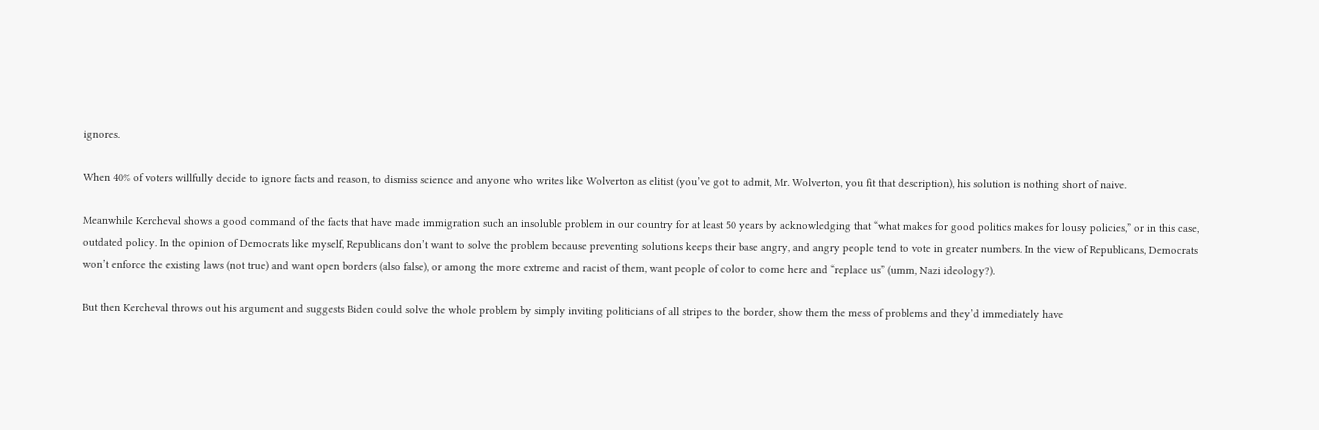ignores.

When 40% of voters willfully decide to ignore facts and reason, to dismiss science and anyone who writes like Wolverton as elitist (you’ve got to admit, Mr. Wolverton, you fit that description), his solution is nothing short of naive.

Meanwhile Kercheval shows a good command of the facts that have made immigration such an insoluble problem in our country for at least 50 years by acknowledging that “what makes for good politics makes for lousy policies,” or in this case, outdated policy. In the opinion of Democrats like myself, Republicans don’t want to solve the problem because preventing solutions keeps their base angry, and angry people tend to vote in greater numbers. In the view of Republicans, Democrats won’t enforce the existing laws (not true) and want open borders (also false), or among the more extreme and racist of them, want people of color to come here and “replace us” (umm, Nazi ideology?).

But then Kercheval throws out his argument and suggests Biden could solve the whole problem by simply inviting politicians of all stripes to the border, show them the mess of problems and they’d immediately have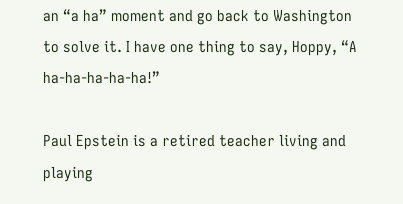an “a ha” moment and go back to Washington to solve it. I have one thing to say, Hoppy, “A ha-ha-ha-ha-ha!”

Paul Epstein is a retired teacher living and playing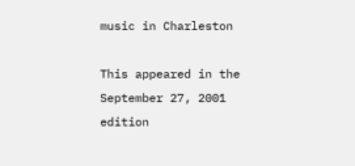music in Charleston

This appeared in the September 27, 2001 edition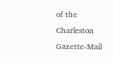of the Charleston Gazette-Mail